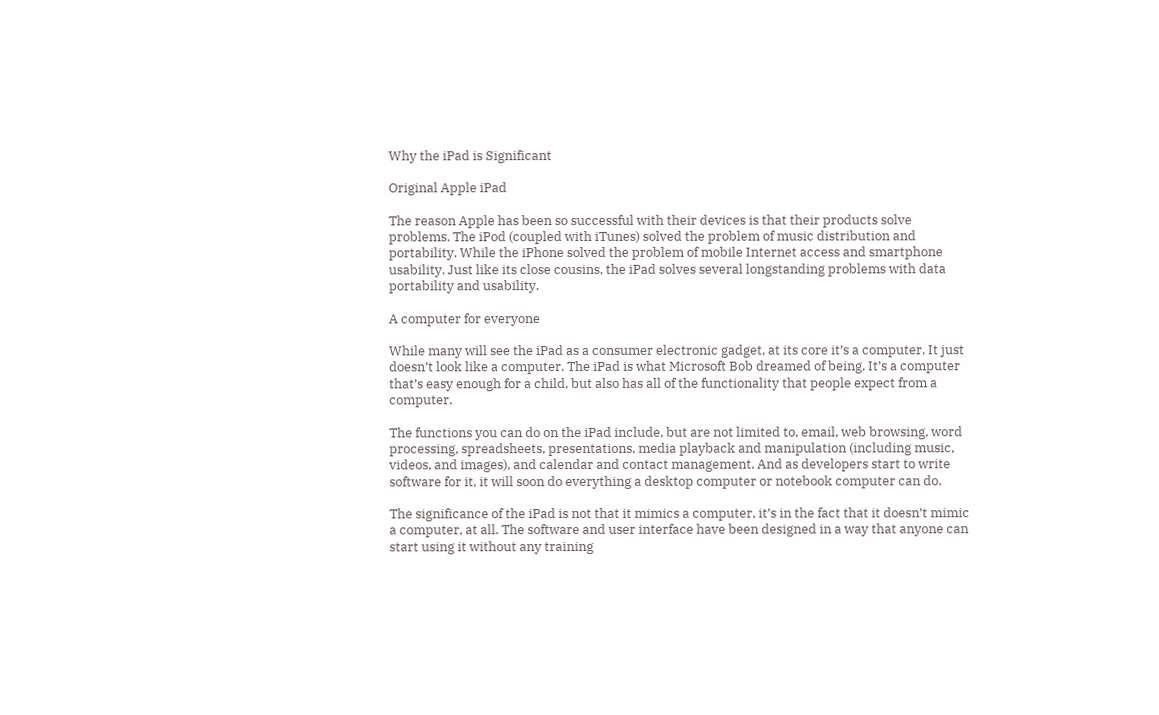Why the iPad is Significant

Original Apple iPad

The reason Apple has been so successful with their devices is that their products solve problems. The iPod (coupled with iTunes) solved the problem of music distribution and portability. While the iPhone solved the problem of mobile Internet access and smartphone usability. Just like its close cousins, the iPad solves several longstanding problems with data portability and usability.

A computer for everyone

While many will see the iPad as a consumer electronic gadget, at its core it’s a computer. It just doesn’t look like a computer. The iPad is what Microsoft Bob dreamed of being. It’s a computer that’s easy enough for a child, but also has all of the functionality that people expect from a computer.

The functions you can do on the iPad include, but are not limited to, email, web browsing, word processing, spreadsheets, presentations, media playback and manipulation (including music, videos, and images), and calendar and contact management. And as developers start to write software for it, it will soon do everything a desktop computer or notebook computer can do.

The significance of the iPad is not that it mimics a computer, it’s in the fact that it doesn’t mimic a computer, at all. The software and user interface have been designed in a way that anyone can start using it without any training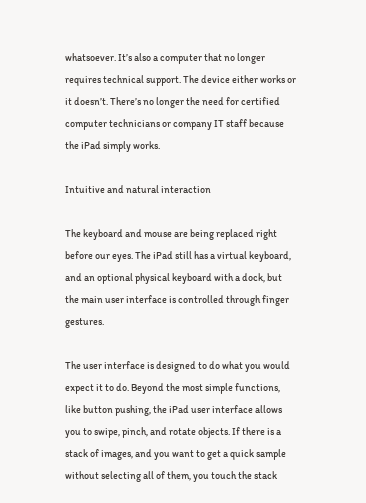whatsoever. It’s also a computer that no longer requires technical support. The device either works or it doesn’t. There’s no longer the need for certified computer technicians or company IT staff because the iPad simply works.

Intuitive and natural interaction

The keyboard and mouse are being replaced right before our eyes. The iPad still has a virtual keyboard, and an optional physical keyboard with a dock, but the main user interface is controlled through finger gestures.

The user interface is designed to do what you would expect it to do. Beyond the most simple functions, like button pushing, the iPad user interface allows you to swipe, pinch, and rotate objects. If there is a stack of images, and you want to get a quick sample without selecting all of them, you touch the stack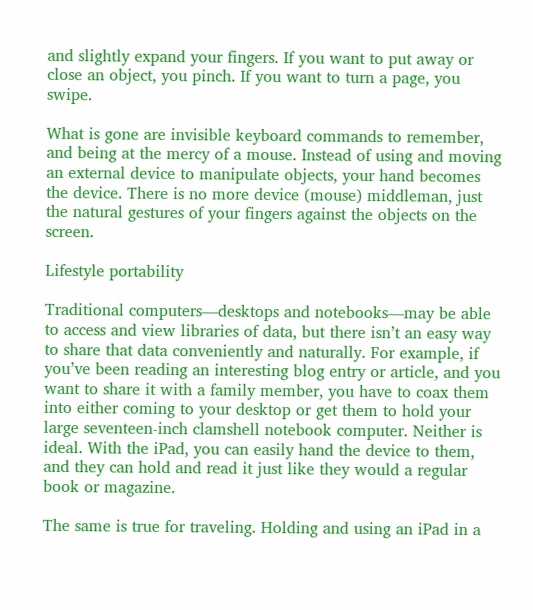and slightly expand your fingers. If you want to put away or close an object, you pinch. If you want to turn a page, you swipe.

What is gone are invisible keyboard commands to remember, and being at the mercy of a mouse. Instead of using and moving an external device to manipulate objects, your hand becomes the device. There is no more device (mouse) middleman, just the natural gestures of your fingers against the objects on the screen.

Lifestyle portability

Traditional computers—desktops and notebooks—may be able to access and view libraries of data, but there isn’t an easy way to share that data conveniently and naturally. For example, if you’ve been reading an interesting blog entry or article, and you want to share it with a family member, you have to coax them into either coming to your desktop or get them to hold your large seventeen-inch clamshell notebook computer. Neither is ideal. With the iPad, you can easily hand the device to them, and they can hold and read it just like they would a regular book or magazine.

The same is true for traveling. Holding and using an iPad in a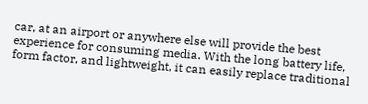car, at an airport or anywhere else will provide the best experience for consuming media. With the long battery life, form factor, and lightweight, it can easily replace traditional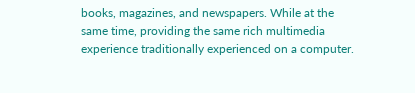books, magazines, and newspapers. While at the same time, providing the same rich multimedia experience traditionally experienced on a computer.